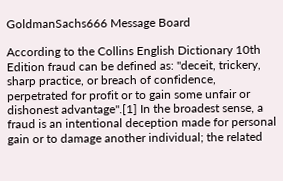GoldmanSachs666 Message Board

According to the Collins English Dictionary 10th Edition fraud can be defined as: "deceit, trickery, sharp practice, or breach of confidence, perpetrated for profit or to gain some unfair or dishonest advantage".[1] In the broadest sense, a fraud is an intentional deception made for personal gain or to damage another individual; the related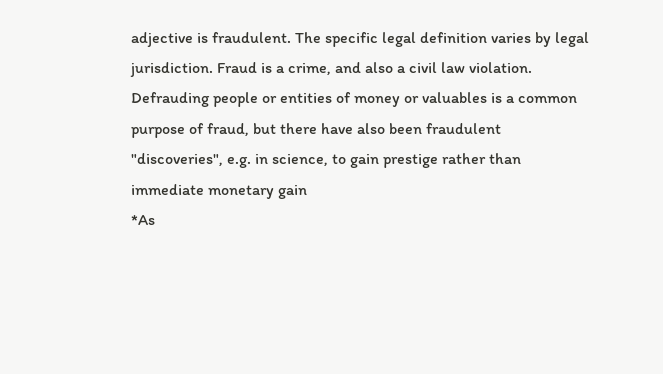adjective is fraudulent. The specific legal definition varies by legal jurisdiction. Fraud is a crime, and also a civil law violation. Defrauding people or entities of money or valuables is a common purpose of fraud, but there have also been fraudulent "discoveries", e.g. in science, to gain prestige rather than immediate monetary gain
*As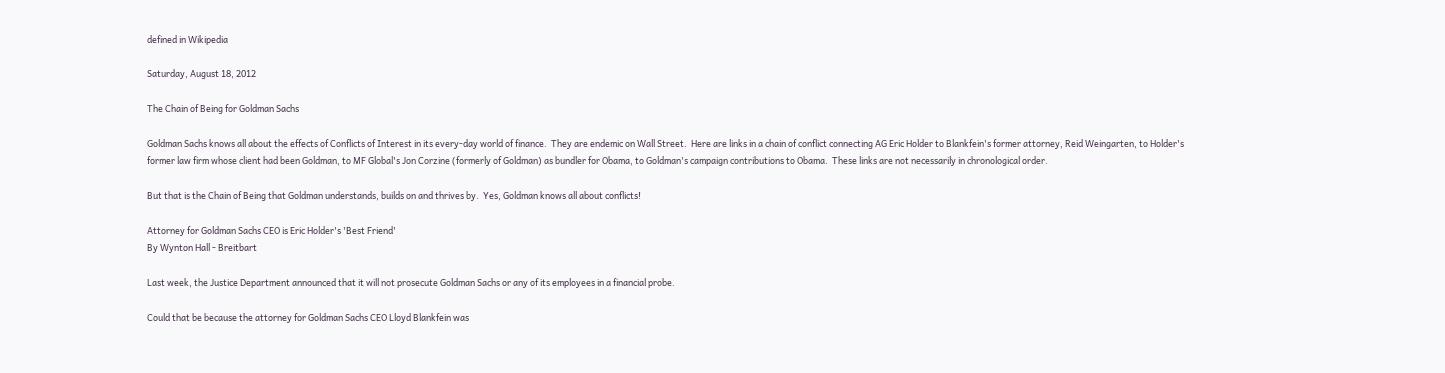defined in Wikipedia

Saturday, August 18, 2012

The Chain of Being for Goldman Sachs

Goldman Sachs knows all about the effects of Conflicts of Interest in its every-day world of finance.  They are endemic on Wall Street.  Here are links in a chain of conflict connecting AG Eric Holder to Blankfein's former attorney, Reid Weingarten, to Holder's former law firm whose client had been Goldman, to MF Global's Jon Corzine (formerly of Goldman) as bundler for Obama, to Goldman's campaign contributions to Obama.  These links are not necessarily in chronological order.

But that is the Chain of Being that Goldman understands, builds on and thrives by.  Yes, Goldman knows all about conflicts!

Attorney for Goldman Sachs CEO is Eric Holder's 'Best Friend'
By Wynton Hall - Breitbart

Last week, the Justice Department announced that it will not prosecute Goldman Sachs or any of its employees in a financial probe.

Could that be because the attorney for Goldman Sachs CEO Lloyd Blankfein was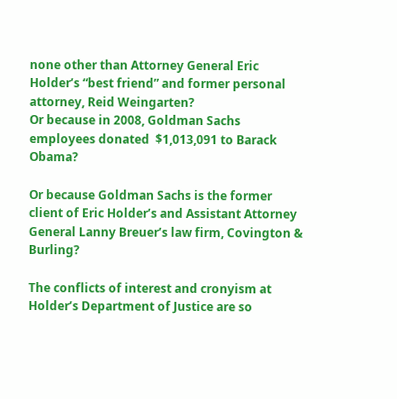none other than Attorney General Eric Holder’s “best friend” and former personal attorney, Reid Weingarten?
Or because in 2008, Goldman Sachs employees donated  $1,013,091 to Barack Obama?

Or because Goldman Sachs is the former client of Eric Holder’s and Assistant Attorney General Lanny Breuer’s law firm, Covington & Burling?

The conflicts of interest and cronyism at Holder’s Department of Justice are so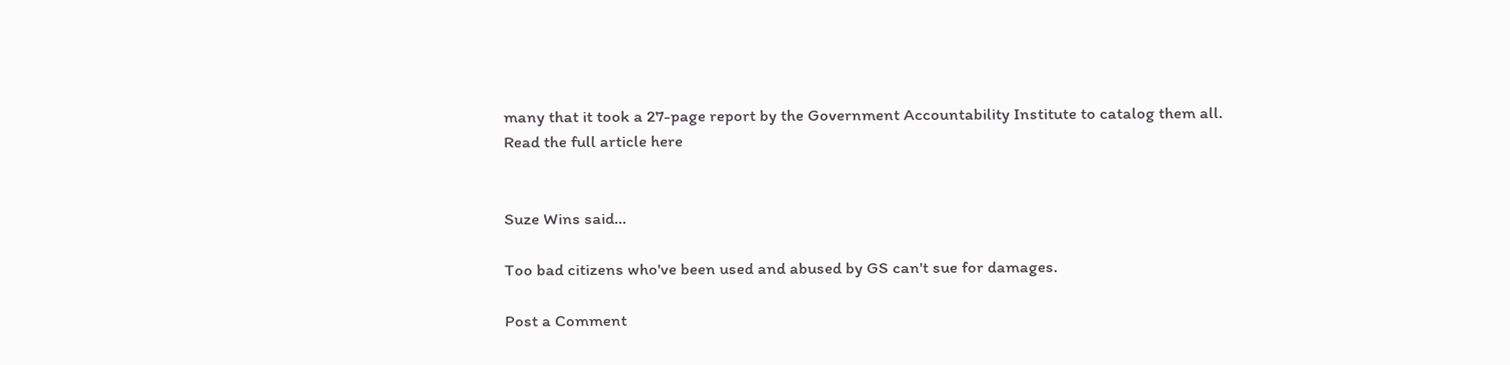many that it took a 27-page report by the Government Accountability Institute to catalog them all.
Read the full article here


Suze Wins said...

Too bad citizens who've been used and abused by GS can't sue for damages.

Post a Comment